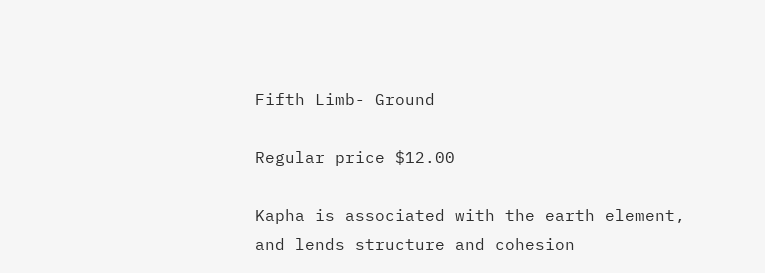Fifth Limb- Ground

Regular price $12.00

Kapha is associated with the earth element, and lends structure and cohesion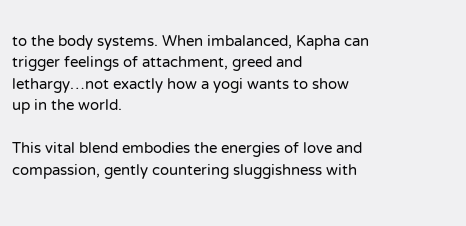to the body systems. When imbalanced, Kapha can trigger feelings of attachment, greed and lethargy…not exactly how a yogi wants to show up in the world.

This vital blend embodies the energies of love and compassion, gently countering sluggishness with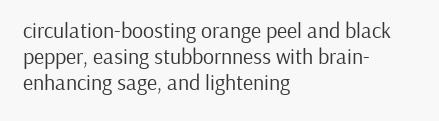circulation-boosting orange peel and black pepper, easing stubbornness with brain-enhancing sage, and lightening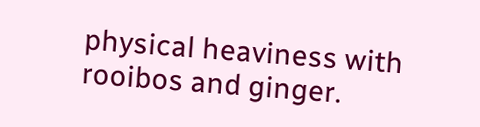physical heaviness with rooibos and ginger.